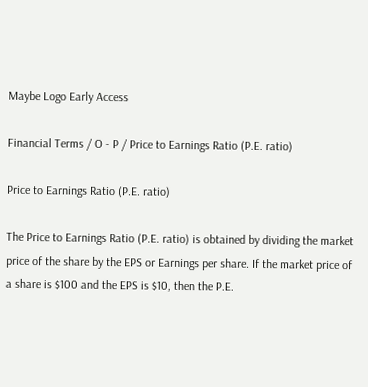Maybe Logo Early Access

Financial Terms / O - P / Price to Earnings Ratio (P.E. ratio)

Price to Earnings Ratio (P.E. ratio)

The Price to Earnings Ratio (P.E. ratio) is obtained by dividing the market price of the share by the EPS or Earnings per share. If the market price of a share is $100 and the EPS is $10, then the P.E.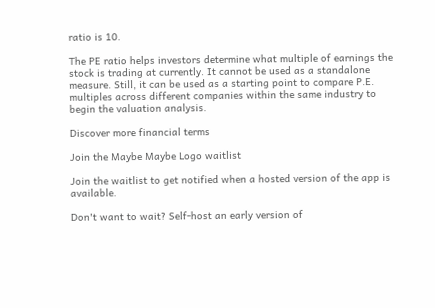ratio is 10.

The PE ratio helps investors determine what multiple of earnings the stock is trading at currently. It cannot be used as a standalone measure. Still, it can be used as a starting point to compare P.E. multiples across different companies within the same industry to begin the valuation analysis.

Discover more financial terms

Join the Maybe Maybe Logo waitlist

Join the waitlist to get notified when a hosted version of the app is available.

Don't want to wait? Self-host an early version of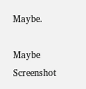Maybe.

Maybe Screenshot